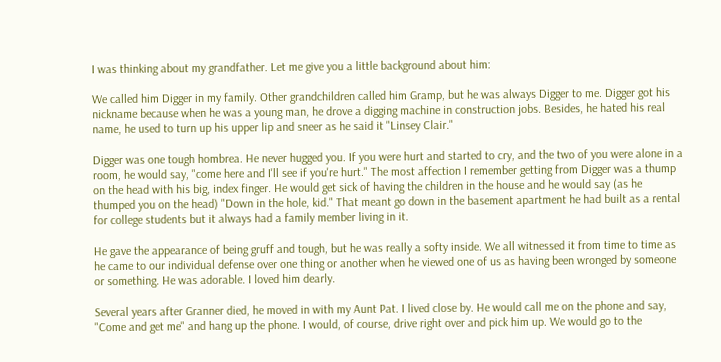I was thinking about my grandfather. Let me give you a little background about him:

We called him Digger in my family. Other grandchildren called him Gramp, but he was always Digger to me. Digger got his nickname because when he was a young man, he drove a digging machine in construction jobs. Besides, he hated his real name, he used to turn up his upper lip and sneer as he said it "Linsey Clair."

Digger was one tough hombrea. He never hugged you. If you were hurt and started to cry, and the two of you were alone in a room, he would say, "come here and I'll see if you're hurt." The most affection I remember getting from Digger was a thump on the head with his big, index finger. He would get sick of having the children in the house and he would say (as he thumped you on the head) "Down in the hole, kid." That meant go down in the basement apartment he had built as a rental for college students but it always had a family member living in it.

He gave the appearance of being gruff and tough, but he was really a softy inside. We all witnessed it from time to time as he came to our individual defense over one thing or another when he viewed one of us as having been wronged by someone or something. He was adorable. I loved him dearly.

Several years after Granner died, he moved in with my Aunt Pat. I lived close by. He would call me on the phone and say, "Come and get me" and hang up the phone. I would, of course, drive right over and pick him up. We would go to the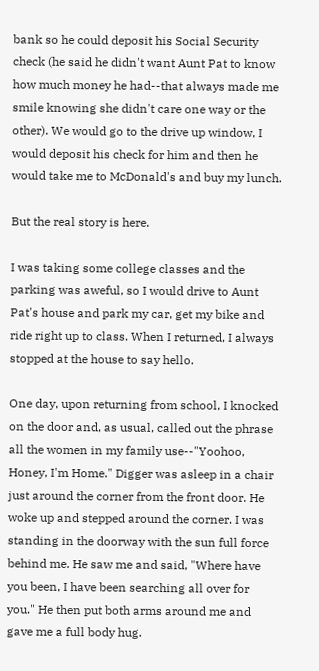bank so he could deposit his Social Security check (he said he didn't want Aunt Pat to know how much money he had--that always made me smile knowing she didn't care one way or the other). We would go to the drive up window, I would deposit his check for him and then he would take me to McDonald's and buy my lunch.

But the real story is here.

I was taking some college classes and the parking was aweful, so I would drive to Aunt Pat's house and park my car, get my bike and ride right up to class. When I returned, I always stopped at the house to say hello.

One day, upon returning from school, I knocked on the door and, as usual, called out the phrase all the women in my family use--"Yoohoo, Honey, I'm Home." Digger was asleep in a chair just around the corner from the front door. He woke up and stepped around the corner. I was standing in the doorway with the sun full force behind me. He saw me and said, "Where have you been, I have been searching all over for you." He then put both arms around me and gave me a full body hug.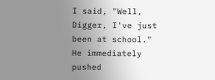I said, "Well, Digger, I've just been at school." He immediately pushed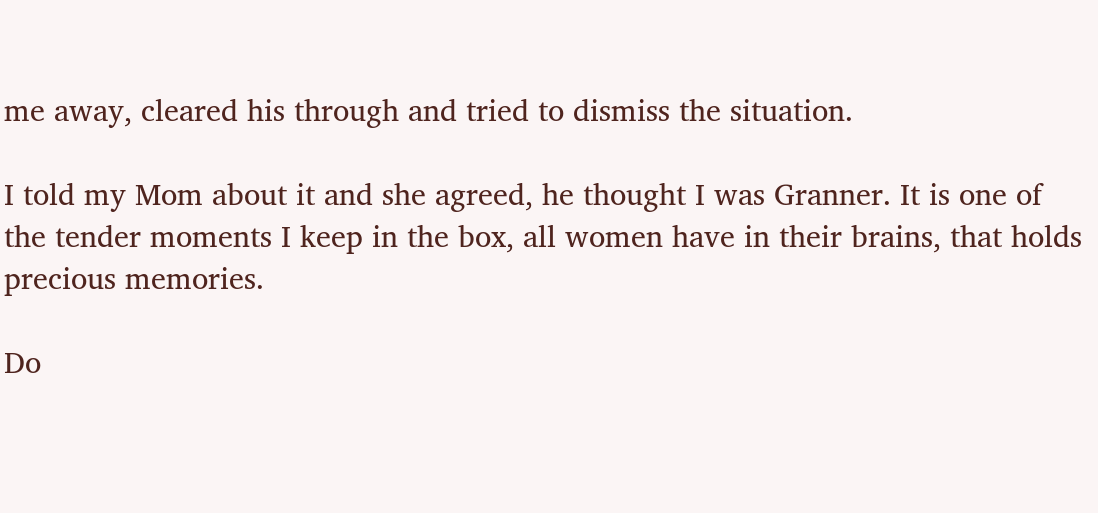me away, cleared his through and tried to dismiss the situation.

I told my Mom about it and she agreed, he thought I was Granner. It is one of the tender moments I keep in the box, all women have in their brains, that holds precious memories.

Do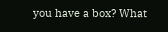you have a box? What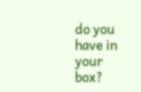do you have in your box?